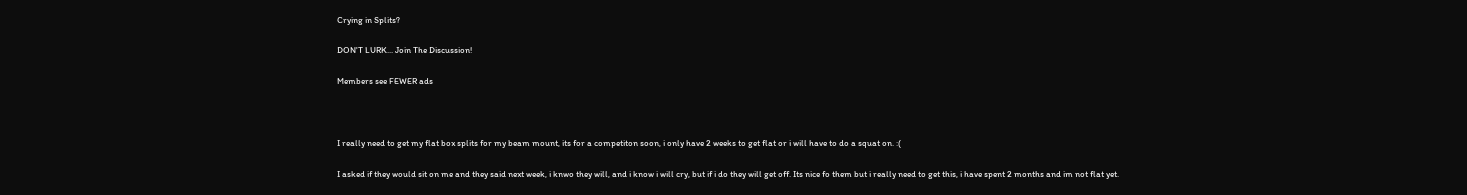Crying in Splits?

DON'T LURK... Join The Discussion!

Members see FEWER ads



I really need to get my flat box splits for my beam mount, its for a competiton soon, i only have 2 weeks to get flat or i will have to do a squat on. :(

I asked if they would sit on me and they said next week, i knwo they will, and i know i will cry, but if i do they will get off. Its nice fo them but i really need to get this, i have spent 2 months and im not flat yet.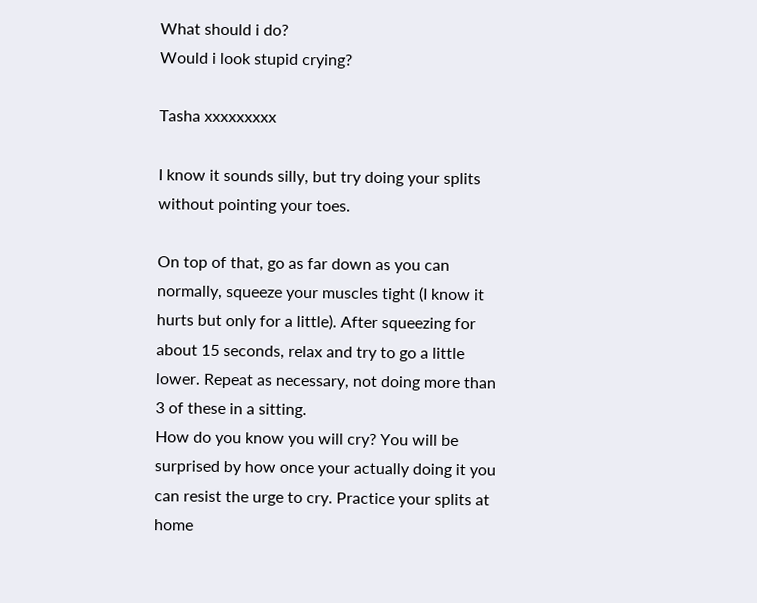What should i do?
Would i look stupid crying?

Tasha xxxxxxxxx

I know it sounds silly, but try doing your splits without pointing your toes.

On top of that, go as far down as you can normally, squeeze your muscles tight (I know it hurts but only for a little). After squeezing for about 15 seconds, relax and try to go a little lower. Repeat as necessary, not doing more than 3 of these in a sitting.
How do you know you will cry? You will be surprised by how once your actually doing it you can resist the urge to cry. Practice your splits at home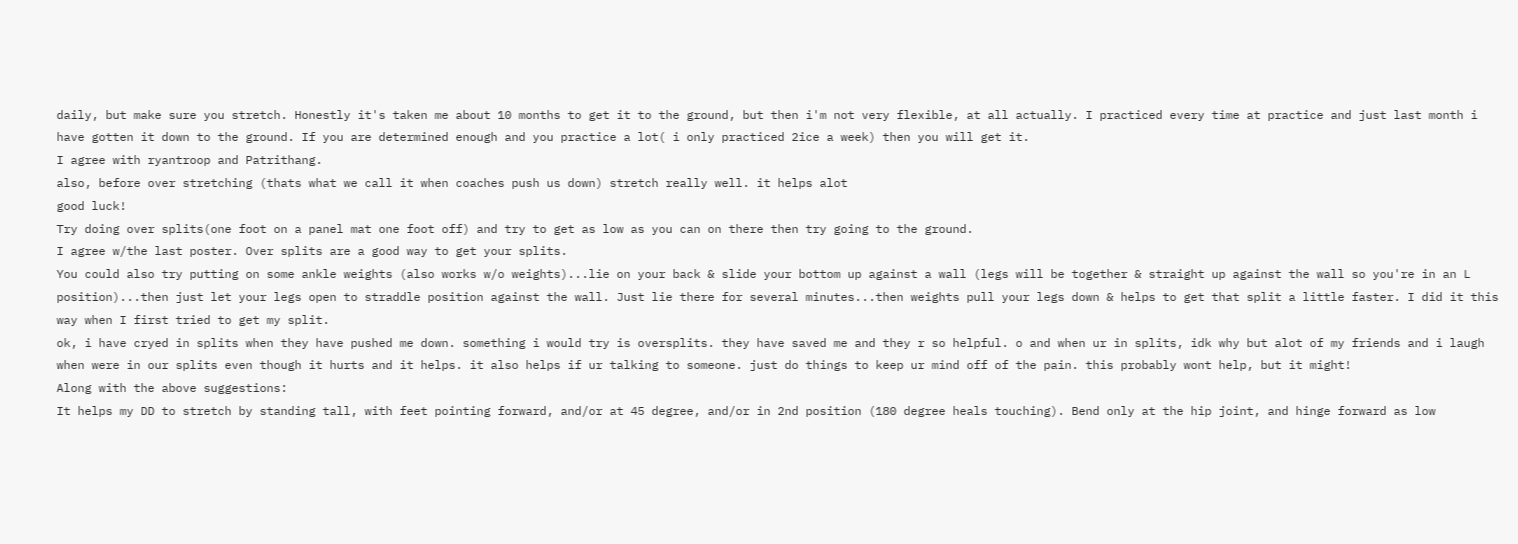daily, but make sure you stretch. Honestly it's taken me about 10 months to get it to the ground, but then i'm not very flexible, at all actually. I practiced every time at practice and just last month i have gotten it down to the ground. If you are determined enough and you practice a lot( i only practiced 2ice a week) then you will get it.
I agree with ryantroop and Patrithang.
also, before over stretching (thats what we call it when coaches push us down) stretch really well. it helps alot
good luck!
Try doing over splits(one foot on a panel mat one foot off) and try to get as low as you can on there then try going to the ground.
I agree w/the last poster. Over splits are a good way to get your splits.
You could also try putting on some ankle weights (also works w/o weights)...lie on your back & slide your bottom up against a wall (legs will be together & straight up against the wall so you're in an L position)...then just let your legs open to straddle position against the wall. Just lie there for several minutes...then weights pull your legs down & helps to get that split a little faster. I did it this way when I first tried to get my split.
ok, i have cryed in splits when they have pushed me down. something i would try is oversplits. they have saved me and they r so helpful. o and when ur in splits, idk why but alot of my friends and i laugh when were in our splits even though it hurts and it helps. it also helps if ur talking to someone. just do things to keep ur mind off of the pain. this probably wont help, but it might!
Along with the above suggestions:
It helps my DD to stretch by standing tall, with feet pointing forward, and/or at 45 degree, and/or in 2nd position (180 degree heals touching). Bend only at the hip joint, and hinge forward as low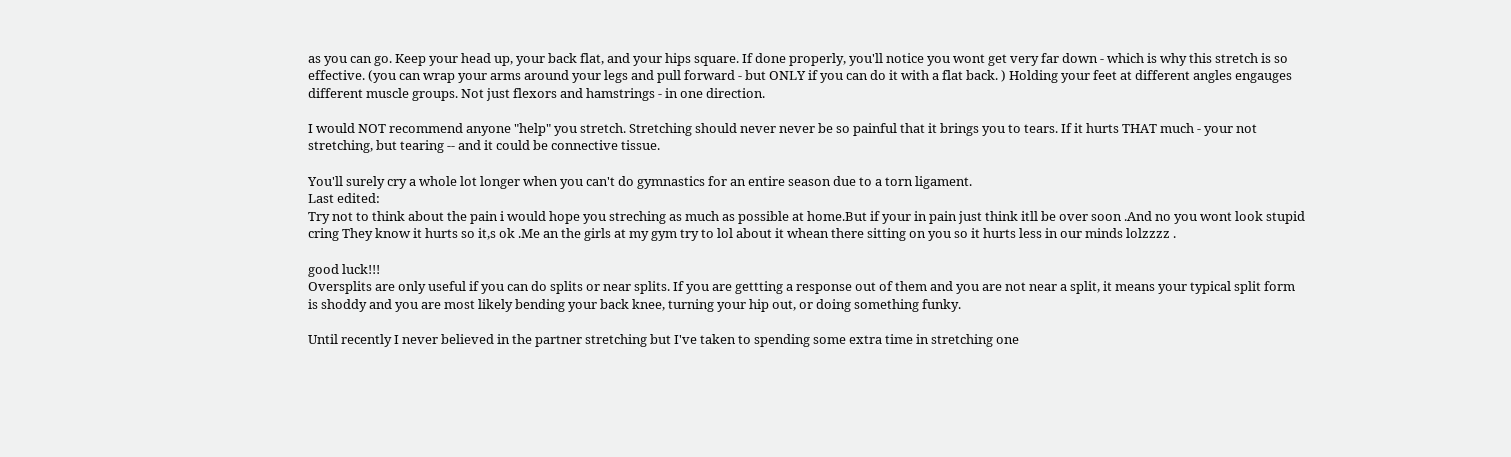as you can go. Keep your head up, your back flat, and your hips square. If done properly, you'll notice you wont get very far down - which is why this stretch is so effective. (you can wrap your arms around your legs and pull forward - but ONLY if you can do it with a flat back. ) Holding your feet at different angles engauges different muscle groups. Not just flexors and hamstrings - in one direction.

I would NOT recommend anyone "help" you stretch. Stretching should never never be so painful that it brings you to tears. If it hurts THAT much - your not stretching, but tearing -- and it could be connective tissue.

You'll surely cry a whole lot longer when you can't do gymnastics for an entire season due to a torn ligament.
Last edited:
Try not to think about the pain i would hope you streching as much as possible at home.But if your in pain just think itll be over soon .And no you wont look stupid cring They know it hurts so it,s ok .Me an the girls at my gym try to lol about it whean there sitting on you so it hurts less in our minds lolzzzz .

good luck!!!
Oversplits are only useful if you can do splits or near splits. If you are gettting a response out of them and you are not near a split, it means your typical split form is shoddy and you are most likely bending your back knee, turning your hip out, or doing something funky.

Until recently I never believed in the partner stretching but I've taken to spending some extra time in stretching one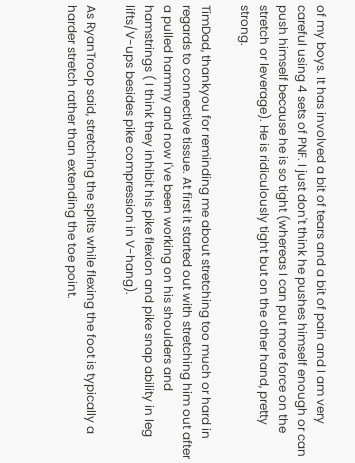of my boys. It has involved a bit of tears and a bit of pain and I am very careful using 4 sets of PNF. I just don't think he pushes himself enough or can push himself because he is so tight (whereas I can put more force on the stretch or leverage). He is ridiculously tight but on the other hand, pretty strong.

TimDad, thankyou for reminding me about stretching too much or hard in regards to connective tissue. At first it started out with stretching him out after a pulled hammy and now I've been working on his shoulders and hamstrings ( I think they inhibit his pike flexion and pike snap ability in leg lifts/V-ups besides pike compression in V-hang).

As RyanTroop said, stretching the splits while flexing the foot is typically a harder stretch rather than extending the toe point.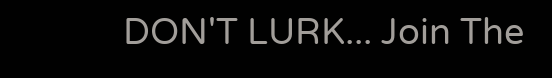DON'T LURK... Join The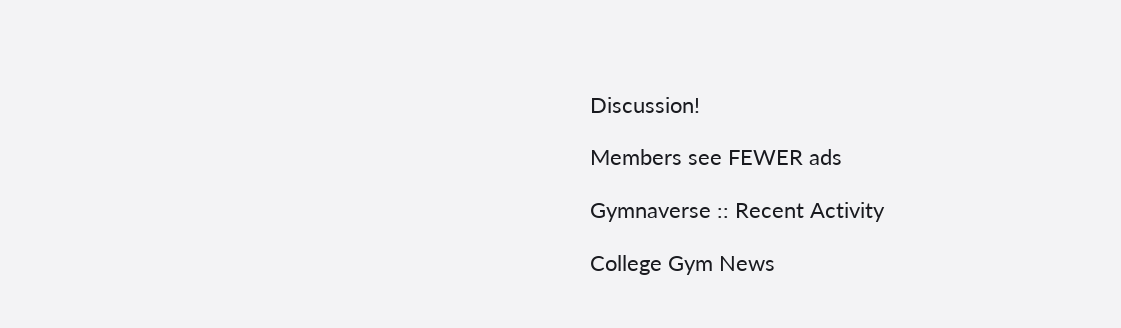Discussion!

Members see FEWER ads

Gymnaverse :: Recent Activity

College Gym News